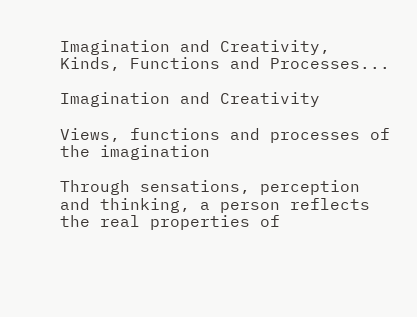Imagination and Creativity, Kinds, Functions and Processes...

Imagination and Creativity

Views, functions and processes of the imagination

Through sensations, perception and thinking, a person reflects the real properties of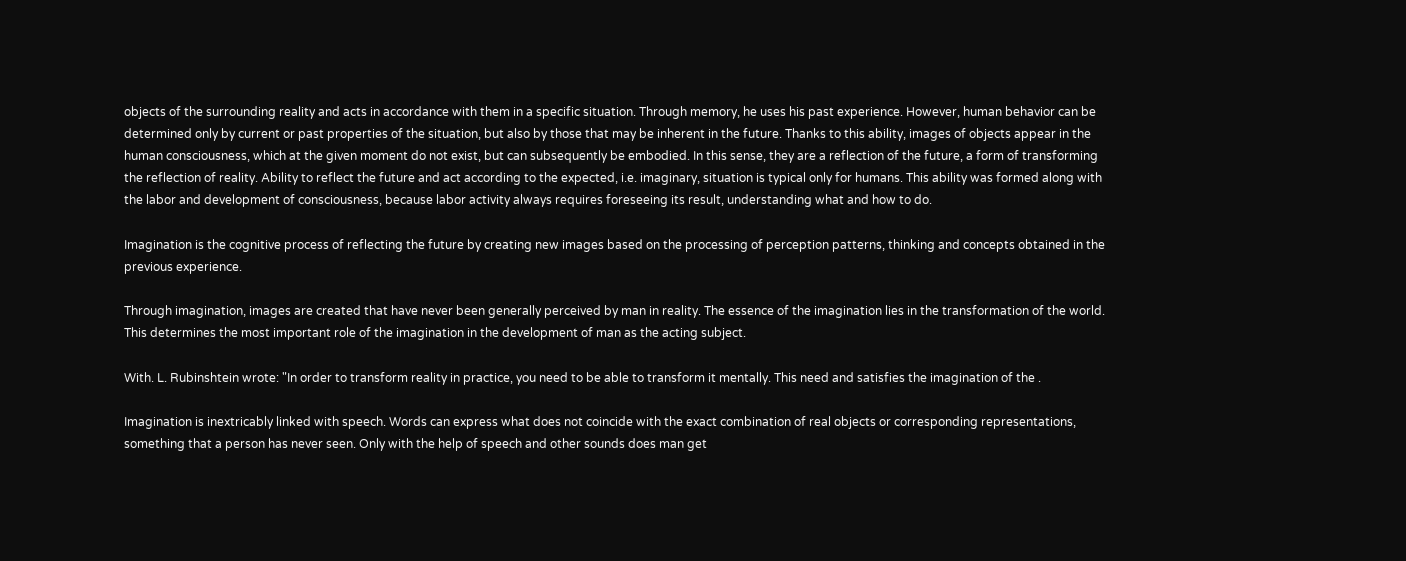objects of the surrounding reality and acts in accordance with them in a specific situation. Through memory, he uses his past experience. However, human behavior can be determined only by current or past properties of the situation, but also by those that may be inherent in the future. Thanks to this ability, images of objects appear in the human consciousness, which at the given moment do not exist, but can subsequently be embodied. In this sense, they are a reflection of the future, a form of transforming the reflection of reality. Ability to reflect the future and act according to the expected, i.e. imaginary, situation is typical only for humans. This ability was formed along with the labor and development of consciousness, because labor activity always requires foreseeing its result, understanding what and how to do.

Imagination is the cognitive process of reflecting the future by creating new images based on the processing of perception patterns, thinking and concepts obtained in the previous experience.

Through imagination, images are created that have never been generally perceived by man in reality. The essence of the imagination lies in the transformation of the world. This determines the most important role of the imagination in the development of man as the acting subject.

With. L. Rubinshtein wrote: "In order to transform reality in practice, you need to be able to transform it mentally. This need and satisfies the imagination of the .

Imagination is inextricably linked with speech. Words can express what does not coincide with the exact combination of real objects or corresponding representations, something that a person has never seen. Only with the help of speech and other sounds does man get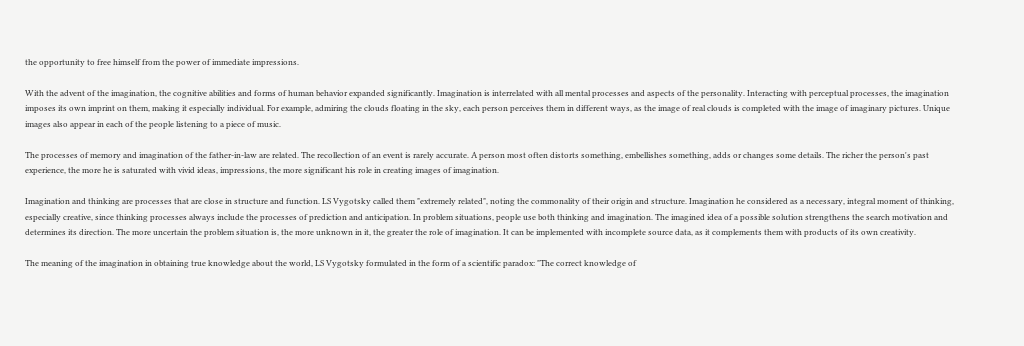the opportunity to free himself from the power of immediate impressions.

With the advent of the imagination, the cognitive abilities and forms of human behavior expanded significantly. Imagination is interrelated with all mental processes and aspects of the personality. Interacting with perceptual processes, the imagination imposes its own imprint on them, making it especially individual. For example, admiring the clouds floating in the sky, each person perceives them in different ways, as the image of real clouds is completed with the image of imaginary pictures. Unique images also appear in each of the people listening to a piece of music.

The processes of memory and imagination of the father-in-law are related. The recollection of an event is rarely accurate. A person most often distorts something, embellishes something, adds or changes some details. The richer the person's past experience, the more he is saturated with vivid ideas, impressions, the more significant his role in creating images of imagination.

Imagination and thinking are processes that are close in structure and function. LS Vygotsky called them "extremely related", noting the commonality of their origin and structure. Imagination he considered as a necessary, integral moment of thinking, especially creative, since thinking processes always include the processes of prediction and anticipation. In problem situations, people use both thinking and imagination. The imagined idea of a possible solution strengthens the search motivation and determines its direction. The more uncertain the problem situation is, the more unknown in it, the greater the role of imagination. It can be implemented with incomplete source data, as it complements them with products of its own creativity.

The meaning of the imagination in obtaining true knowledge about the world, LS Vygotsky formulated in the form of a scientific paradox: "The correct knowledge of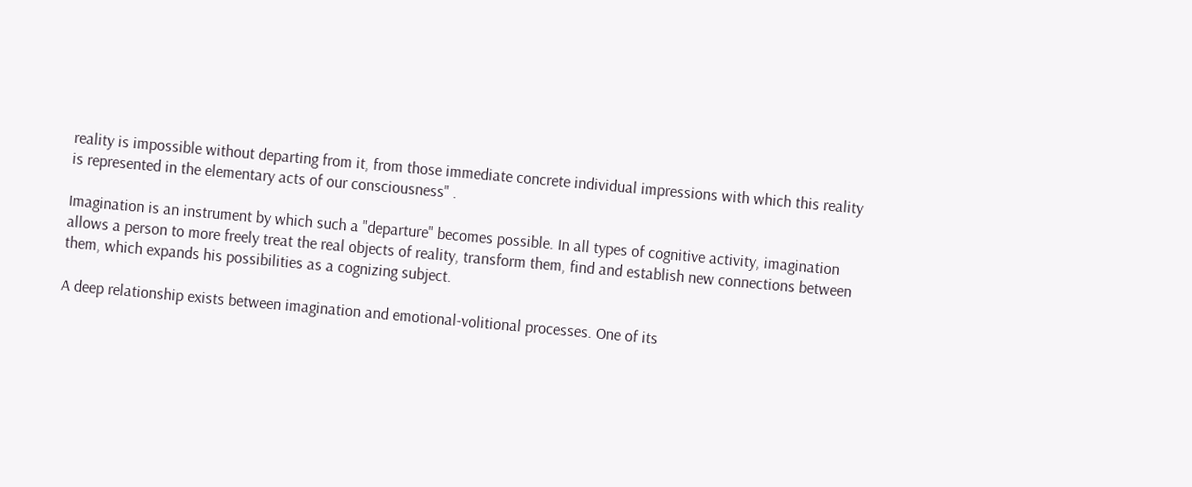reality is impossible without departing from it, from those immediate concrete individual impressions with which this reality is represented in the elementary acts of our consciousness" .

Imagination is an instrument by which such a "departure" becomes possible. In all types of cognitive activity, imagination allows a person to more freely treat the real objects of reality, transform them, find and establish new connections between them, which expands his possibilities as a cognizing subject.

A deep relationship exists between imagination and emotional-volitional processes. One of its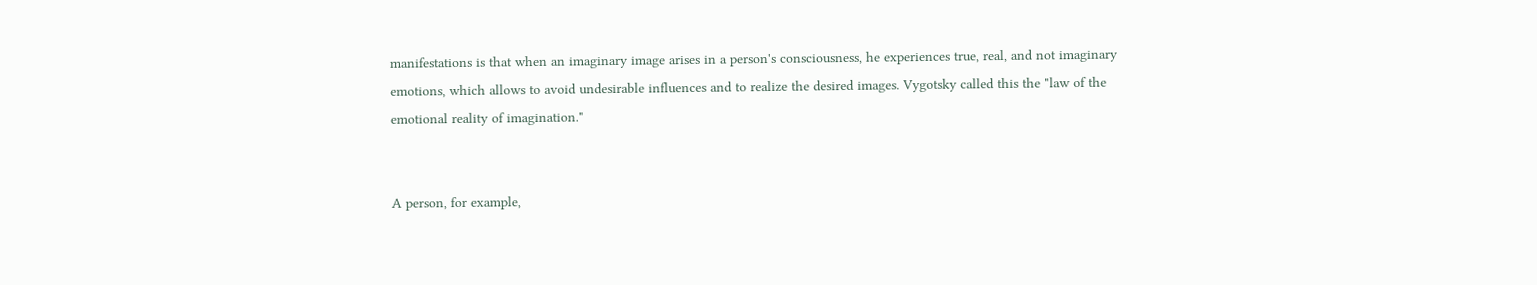manifestations is that when an imaginary image arises in a person's consciousness, he experiences true, real, and not imaginary emotions, which allows to avoid undesirable influences and to realize the desired images. Vygotsky called this the "law of the emotional reality of imagination."


A person, for example,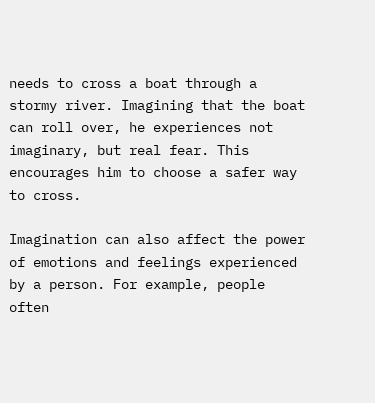needs to cross a boat through a stormy river. Imagining that the boat can roll over, he experiences not imaginary, but real fear. This encourages him to choose a safer way to cross.

Imagination can also affect the power of emotions and feelings experienced by a person. For example, people often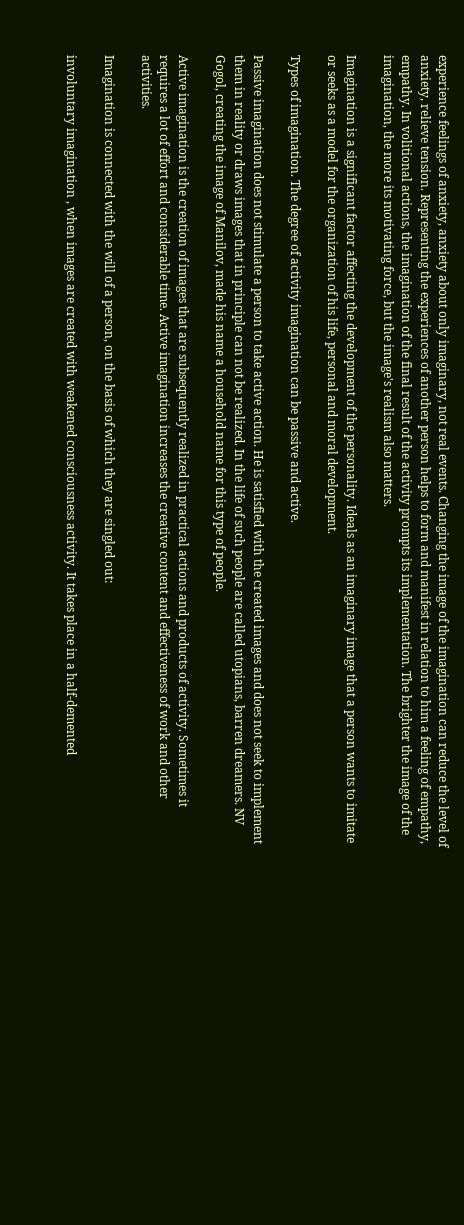experience feelings of anxiety, anxiety about only imaginary, not real events. Changing the image of the imagination can reduce the level of anxiety, relieve tension. Representing the experiences of another person helps to form and manifest in relation to him a feeling of empathy, empathy. In volitional actions, the imagination of the final result of the activity prompts its implementation. The brighter the image of the imagination, the more its motivating force, but the image's realism also matters.

Imagination is a significant factor affecting the development of the personality. Ideals as an imaginary image that a person wants to imitate or seeks as a model for the organization of his life, personal and moral development.

Types of imagination. The degree of activity imagination can be passive and active.

Passive imagination does not stimulate a person to take active action. He is satisfied with the created images and does not seek to implement them in reality or draws images that in principle can not be realized. In the life of such people are called utopians, barren dreamers. NV Gogol, creating the image of Manilov, made his name a household name for this type of people.

Active imagination is the creation of images that are subsequently realized in practical actions and products of activity. Sometimes it requires a lot of effort and considerable time. Active imagination increases the creative content and effectiveness of work and other activities.

Imagination is connected with the will of a person, on the basis of which they are singled out:

involuntary imagination , when images are created with weakened consciousness activity. It takes place in a half-demented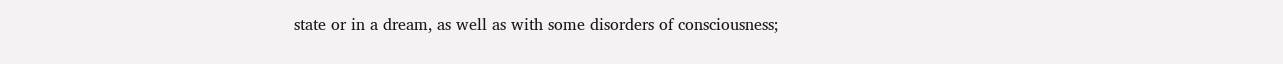state or in a dream, as well as with some disorders of consciousness;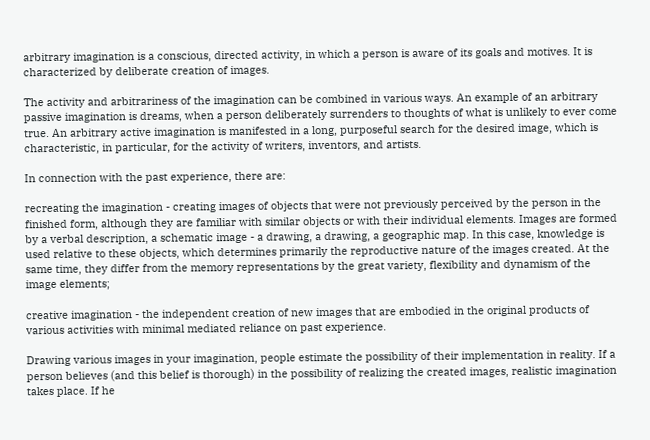arbitrary imagination is a conscious, directed activity, in which a person is aware of its goals and motives. It is characterized by deliberate creation of images.

The activity and arbitrariness of the imagination can be combined in various ways. An example of an arbitrary passive imagination is dreams, when a person deliberately surrenders to thoughts of what is unlikely to ever come true. An arbitrary active imagination is manifested in a long, purposeful search for the desired image, which is characteristic, in particular, for the activity of writers, inventors, and artists.

In connection with the past experience, there are:

recreating the imagination - creating images of objects that were not previously perceived by the person in the finished form, although they are familiar with similar objects or with their individual elements. Images are formed by a verbal description, a schematic image - a drawing, a drawing, a geographic map. In this case, knowledge is used relative to these objects, which determines primarily the reproductive nature of the images created. At the same time, they differ from the memory representations by the great variety, flexibility and dynamism of the image elements;

creative imagination - the independent creation of new images that are embodied in the original products of various activities with minimal mediated reliance on past experience.

Drawing various images in your imagination, people estimate the possibility of their implementation in reality. If a person believes (and this belief is thorough) in the possibility of realizing the created images, realistic imagination takes place. If he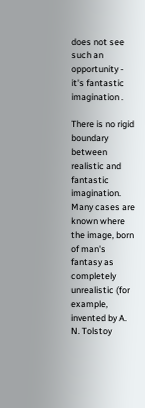does not see such an opportunity - it's fantastic imagination .

There is no rigid boundary between realistic and fantastic imagination. Many cases are known where the image, born of man's fantasy as completely unrealistic (for example, invented by A. N. Tolstoy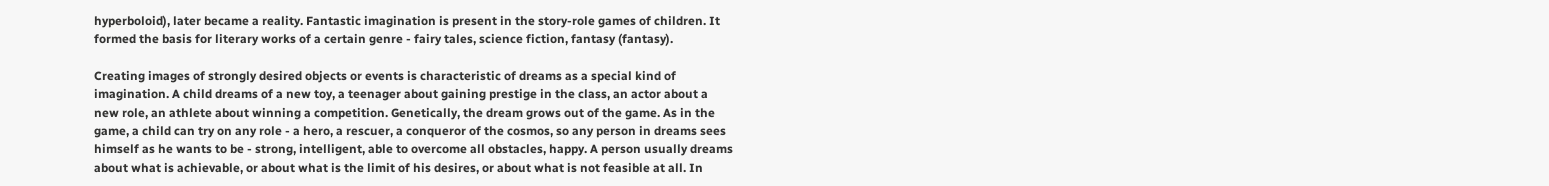hyperboloid), later became a reality. Fantastic imagination is present in the story-role games of children. It formed the basis for literary works of a certain genre - fairy tales, science fiction, fantasy (fantasy).

Creating images of strongly desired objects or events is characteristic of dreams as a special kind of imagination. A child dreams of a new toy, a teenager about gaining prestige in the class, an actor about a new role, an athlete about winning a competition. Genetically, the dream grows out of the game. As in the game, a child can try on any role - a hero, a rescuer, a conqueror of the cosmos, so any person in dreams sees himself as he wants to be - strong, intelligent, able to overcome all obstacles, happy. A person usually dreams about what is achievable, or about what is the limit of his desires, or about what is not feasible at all. In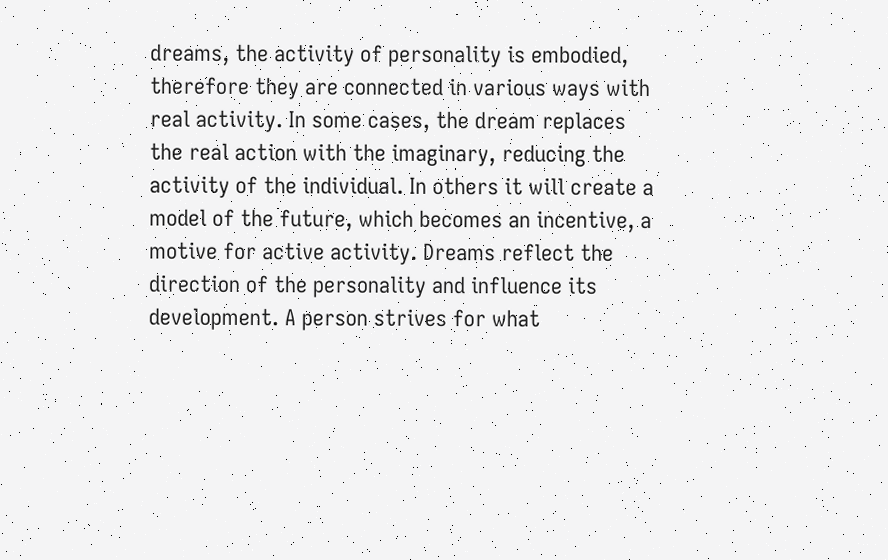dreams, the activity of personality is embodied, therefore they are connected in various ways with real activity. In some cases, the dream replaces the real action with the imaginary, reducing the activity of the individual. In others it will create a model of the future, which becomes an incentive, a motive for active activity. Dreams reflect the direction of the personality and influence its development. A person strives for what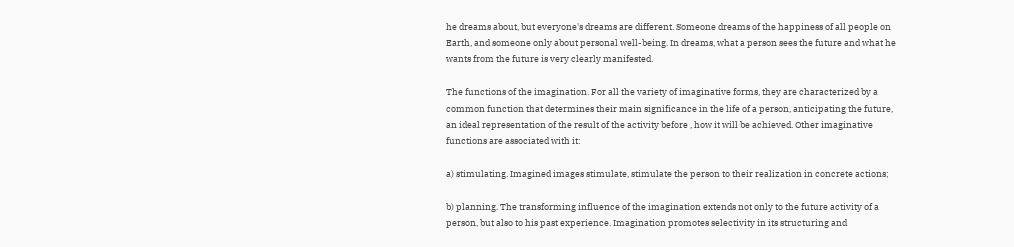he dreams about, but everyone's dreams are different. Someone dreams of the happiness of all people on Earth, and someone only about personal well-being. In dreams, what a person sees the future and what he wants from the future is very clearly manifested.

The functions of the imagination. For all the variety of imaginative forms, they are characterized by a common function that determines their main significance in the life of a person, anticipating the future, an ideal representation of the result of the activity before , how it will be achieved. Other imaginative functions are associated with it:

a) stimulating. Imagined images stimulate, stimulate the person to their realization in concrete actions;

b) planning. The transforming influence of the imagination extends not only to the future activity of a person, but also to his past experience. Imagination promotes selectivity in its structuring and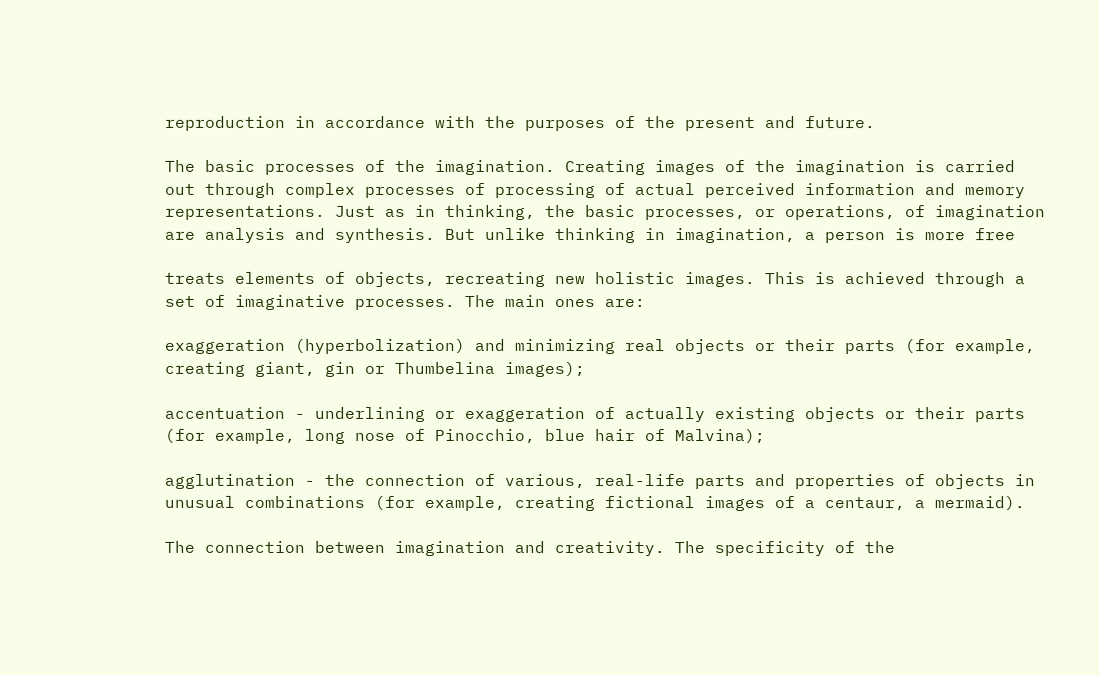reproduction in accordance with the purposes of the present and future.

The basic processes of the imagination. Creating images of the imagination is carried out through complex processes of processing of actual perceived information and memory representations. Just as in thinking, the basic processes, or operations, of imagination are analysis and synthesis. But unlike thinking in imagination, a person is more free

treats elements of objects, recreating new holistic images. This is achieved through a set of imaginative processes. The main ones are:

exaggeration (hyperbolization) and minimizing real objects or their parts (for example, creating giant, gin or Thumbelina images);

accentuation - underlining or exaggeration of actually existing objects or their parts (for example, long nose of Pinocchio, blue hair of Malvina);

agglutination - the connection of various, real-life parts and properties of objects in unusual combinations (for example, creating fictional images of a centaur, a mermaid).

The connection between imagination and creativity. The specificity of the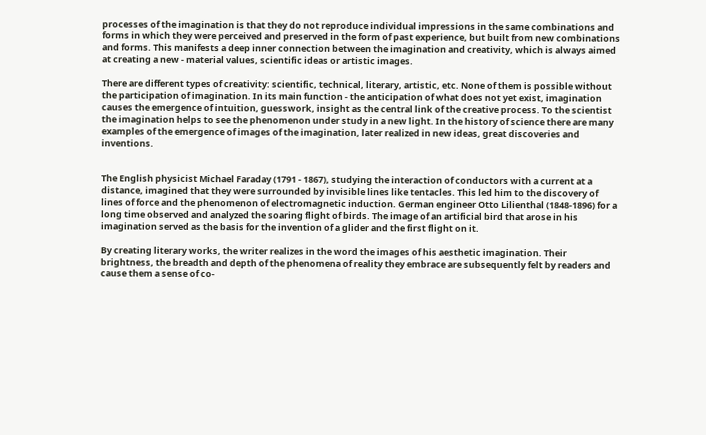processes of the imagination is that they do not reproduce individual impressions in the same combinations and forms in which they were perceived and preserved in the form of past experience, but built from new combinations and forms. This manifests a deep inner connection between the imagination and creativity, which is always aimed at creating a new - material values, scientific ideas or artistic images.

There are different types of creativity: scientific, technical, literary, artistic, etc. None of them is possible without the participation of imagination. In its main function - the anticipation of what does not yet exist, imagination causes the emergence of intuition, guesswork, insight as the central link of the creative process. To the scientist the imagination helps to see the phenomenon under study in a new light. In the history of science there are many examples of the emergence of images of the imagination, later realized in new ideas, great discoveries and inventions.


The English physicist Michael Faraday (1791 - 1867), studying the interaction of conductors with a current at a distance, imagined that they were surrounded by invisible lines like tentacles. This led him to the discovery of lines of force and the phenomenon of electromagnetic induction. German engineer Otto Lilienthal (1848-1896) for a long time observed and analyzed the soaring flight of birds. The image of an artificial bird that arose in his imagination served as the basis for the invention of a glider and the first flight on it.

By creating literary works, the writer realizes in the word the images of his aesthetic imagination. Their brightness, the breadth and depth of the phenomena of reality they embrace are subsequently felt by readers and cause them a sense of co-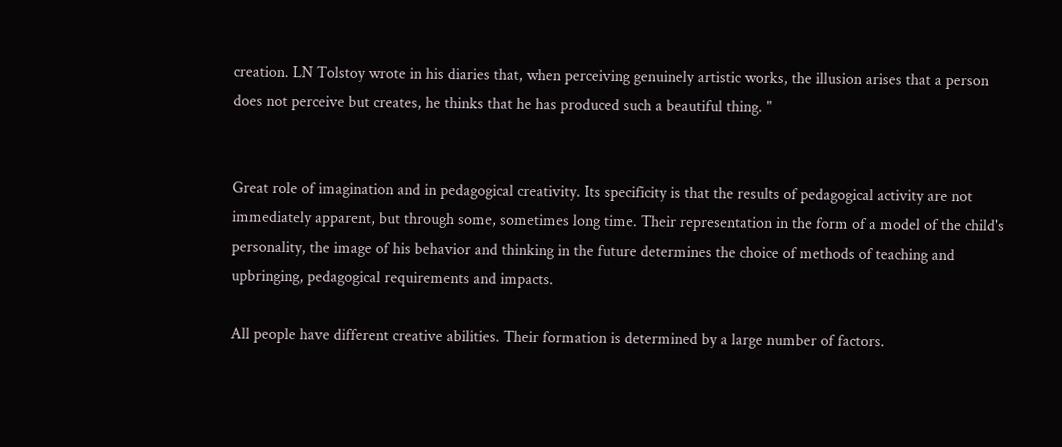creation. LN Tolstoy wrote in his diaries that, when perceiving genuinely artistic works, the illusion arises that a person does not perceive but creates, he thinks that he has produced such a beautiful thing. "


Great role of imagination and in pedagogical creativity. Its specificity is that the results of pedagogical activity are not immediately apparent, but through some, sometimes long time. Their representation in the form of a model of the child's personality, the image of his behavior and thinking in the future determines the choice of methods of teaching and upbringing, pedagogical requirements and impacts.

All people have different creative abilities. Their formation is determined by a large number of factors.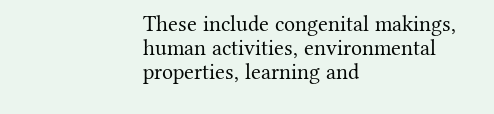These include congenital makings, human activities, environmental properties, learning and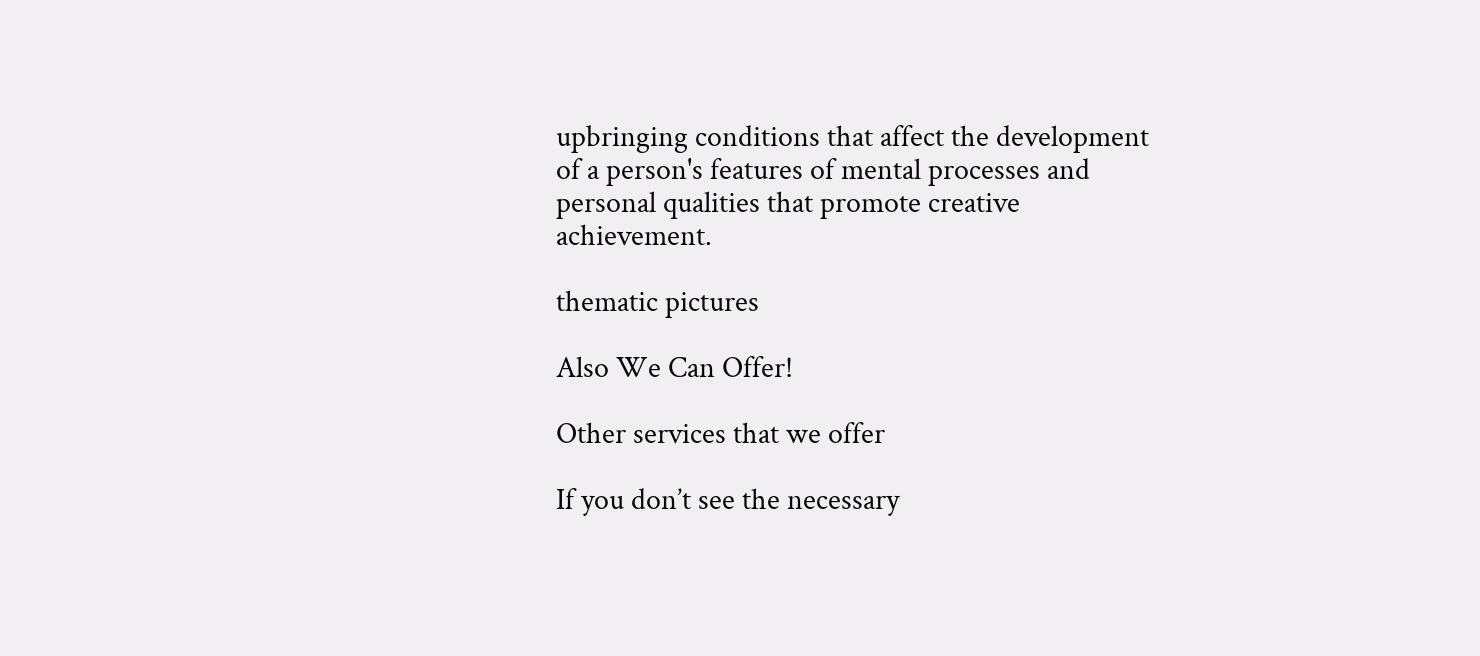upbringing conditions that affect the development of a person's features of mental processes and personal qualities that promote creative achievement.

thematic pictures

Also We Can Offer!

Other services that we offer

If you don’t see the necessary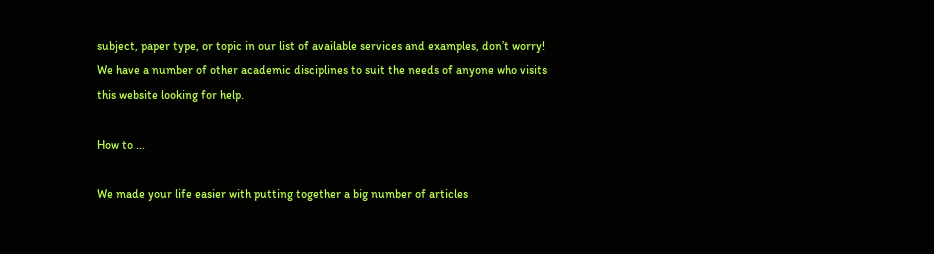subject, paper type, or topic in our list of available services and examples, don’t worry! We have a number of other academic disciplines to suit the needs of anyone who visits this website looking for help.

How to ...

We made your life easier with putting together a big number of articles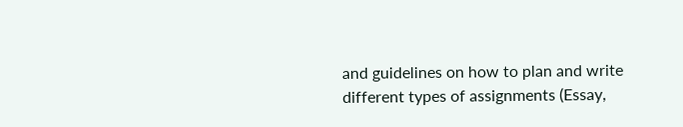and guidelines on how to plan and write different types of assignments (Essay,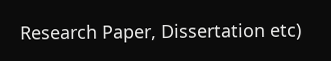Research Paper, Dissertation etc)